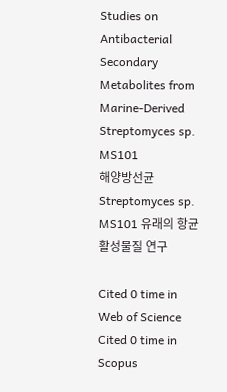Studies on Antibacterial Secondary Metabolites from Marine-Derived Streptomyces sp. MS101
해양방선균 Streptomyces sp. MS101 유래의 항균활성물질 연구

Cited 0 time in Web of Science Cited 0 time in Scopus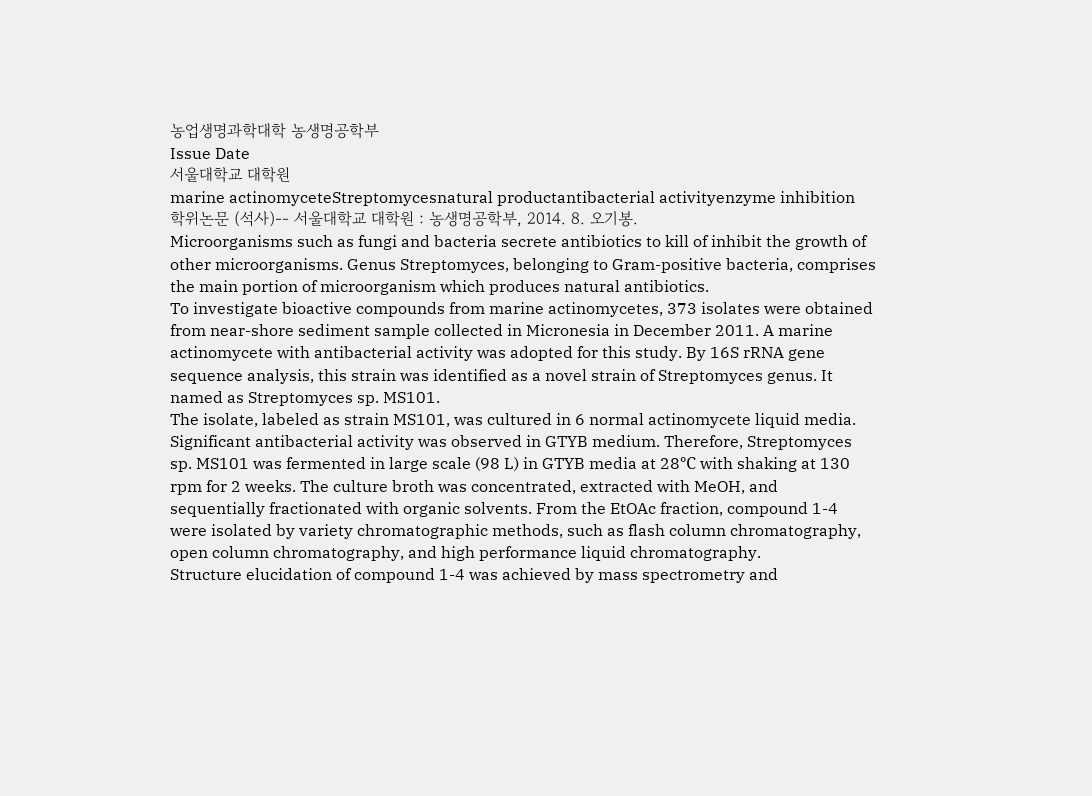농업생명과학대학 농생명공학부
Issue Date
서울대학교 대학원
marine actinomyceteStreptomycesnatural productantibacterial activityenzyme inhibition
학위논문 (석사)-- 서울대학교 대학원 : 농생명공학부, 2014. 8. 오기봉.
Microorganisms such as fungi and bacteria secrete antibiotics to kill of inhibit the growth of other microorganisms. Genus Streptomyces, belonging to Gram-positive bacteria, comprises the main portion of microorganism which produces natural antibiotics.
To investigate bioactive compounds from marine actinomycetes, 373 isolates were obtained from near-shore sediment sample collected in Micronesia in December 2011. A marine actinomycete with antibacterial activity was adopted for this study. By 16S rRNA gene sequence analysis, this strain was identified as a novel strain of Streptomyces genus. It named as Streptomyces sp. MS101.
The isolate, labeled as strain MS101, was cultured in 6 normal actinomycete liquid media. Significant antibacterial activity was observed in GTYB medium. Therefore, Streptomyces sp. MS101 was fermented in large scale (98 L) in GTYB media at 28℃ with shaking at 130 rpm for 2 weeks. The culture broth was concentrated, extracted with MeOH, and sequentially fractionated with organic solvents. From the EtOAc fraction, compound 1-4 were isolated by variety chromatographic methods, such as flash column chromatography, open column chromatography, and high performance liquid chromatography.
Structure elucidation of compound 1-4 was achieved by mass spectrometry and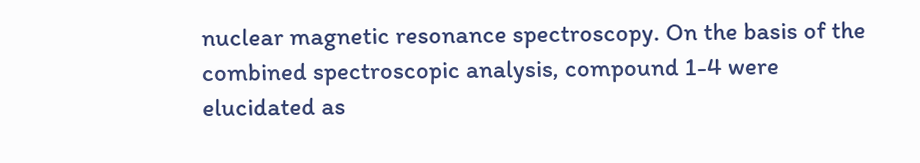nuclear magnetic resonance spectroscopy. On the basis of the combined spectroscopic analysis, compound 1-4 were elucidated as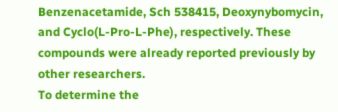Benzenacetamide, Sch 538415, Deoxynybomycin, and Cyclo(L-Pro-L-Phe), respectively. These compounds were already reported previously by other researchers.
To determine the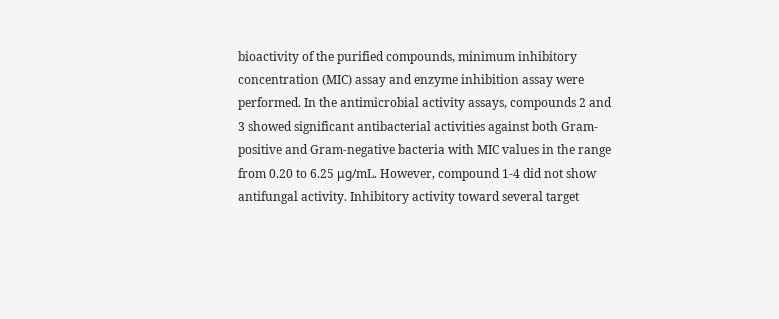bioactivity of the purified compounds, minimum inhibitory concentration (MIC) assay and enzyme inhibition assay were performed. In the antimicrobial activity assays, compounds 2 and 3 showed significant antibacterial activities against both Gram-positive and Gram-negative bacteria with MIC values in the range from 0.20 to 6.25 μg/mL. However, compound 1-4 did not show antifungal activity. Inhibitory activity toward several target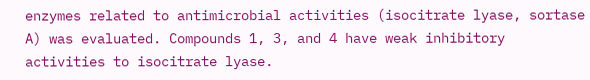enzymes related to antimicrobial activities (isocitrate lyase, sortase A) was evaluated. Compounds 1, 3, and 4 have weak inhibitory activities to isocitrate lyase.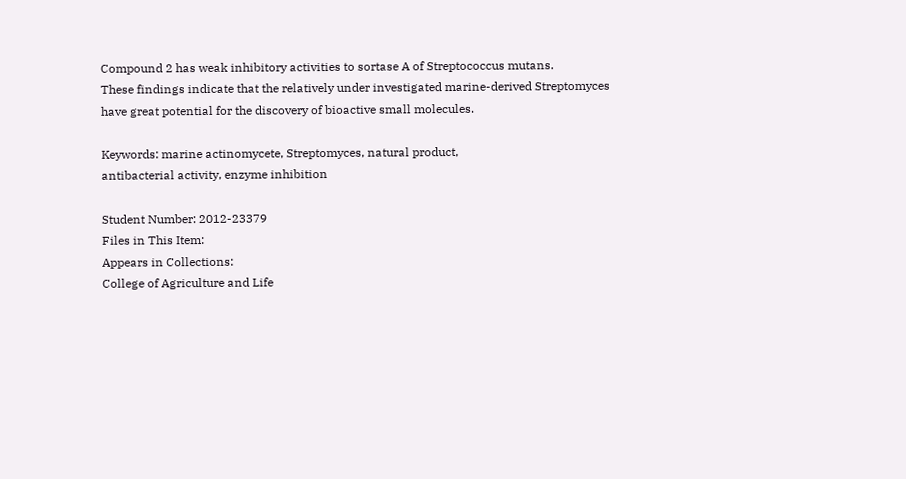Compound 2 has weak inhibitory activities to sortase A of Streptococcus mutans.
These findings indicate that the relatively under investigated marine-derived Streptomyces have great potential for the discovery of bioactive small molecules.

Keywords: marine actinomycete, Streptomyces, natural product,
antibacterial activity, enzyme inhibition

Student Number: 2012-23379
Files in This Item:
Appears in Collections:
College of Agriculture and Life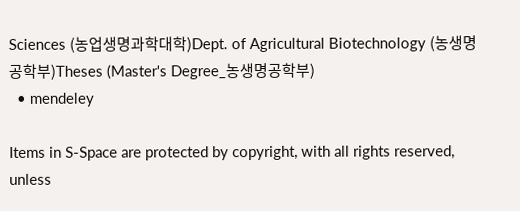Sciences (농업생명과학대학)Dept. of Agricultural Biotechnology (농생명공학부)Theses (Master's Degree_농생명공학부)
  • mendeley

Items in S-Space are protected by copyright, with all rights reserved, unless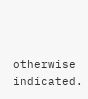otherwise indicated.